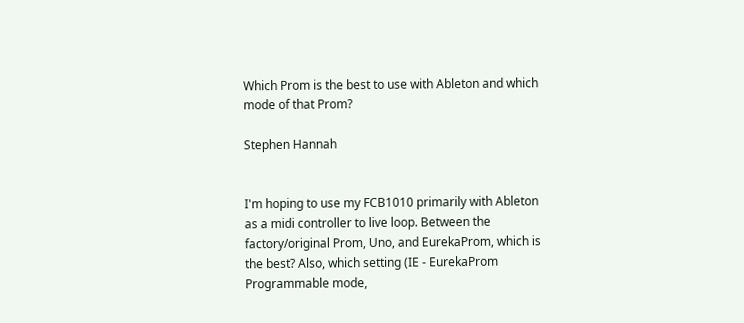Which Prom is the best to use with Ableton and which mode of that Prom?

Stephen Hannah


I'm hoping to use my FCB1010 primarily with Ableton as a midi controller to live loop. Between the factory/original Prom, Uno, and EurekaProm, which is the best? Also, which setting (IE - EurekaProm Programmable mode,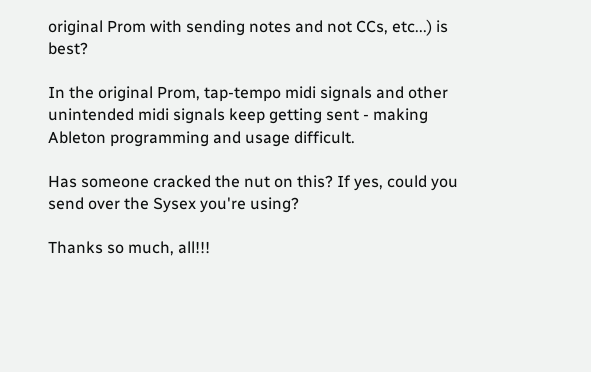original Prom with sending notes and not CCs, etc...) is best?

In the original Prom, tap-tempo midi signals and other unintended midi signals keep getting sent - making Ableton programming and usage difficult.

Has someone cracked the nut on this? If yes, could you send over the Sysex you're using?

Thanks so much, all!!!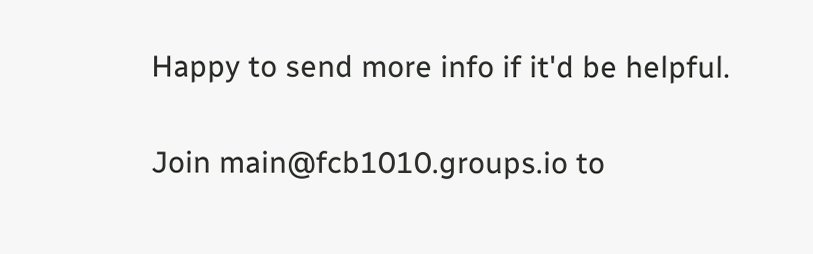Happy to send more info if it'd be helpful.

Join main@fcb1010.groups.io to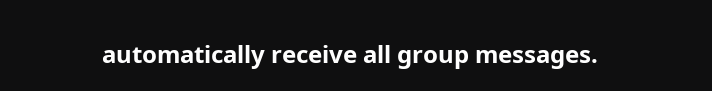automatically receive all group messages.